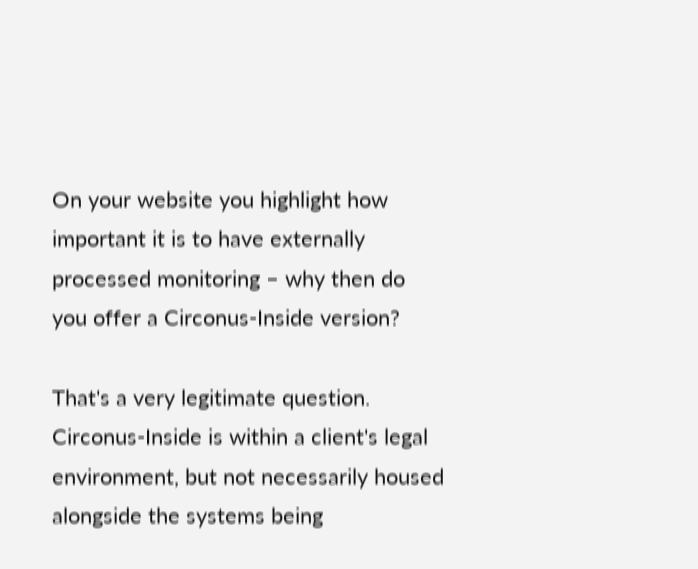On your website you highlight how important it is to have externally processed monitoring – why then do you offer a Circonus-Inside version?

That's a very legitimate question. Circonus-Inside is within a client's legal environment, but not necessarily housed alongside the systems being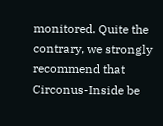monitored. Quite the contrary, we strongly recommend that Circonus-Inside be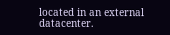located in an external datacenter.